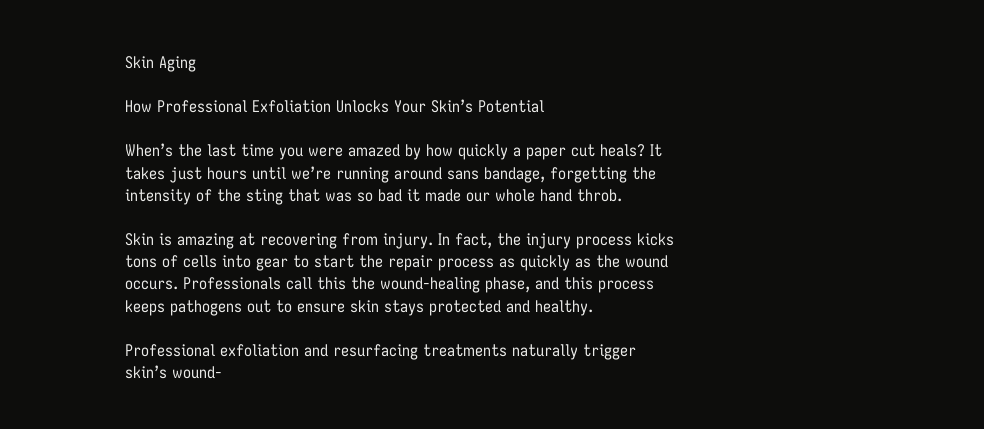Skin Aging

How Professional Exfoliation Unlocks Your Skin’s Potential

When’s the last time you were amazed by how quickly a paper cut heals? It takes just hours until we’re running around sans bandage, forgetting the intensity of the sting that was so bad it made our whole hand throb.

Skin is amazing at recovering from injury. In fact, the injury process kicks tons of cells into gear to start the repair process as quickly as the wound occurs. Professionals call this the wound-healing phase, and this process keeps pathogens out to ensure skin stays protected and healthy.

Professional exfoliation and resurfacing treatments naturally trigger skin’s wound-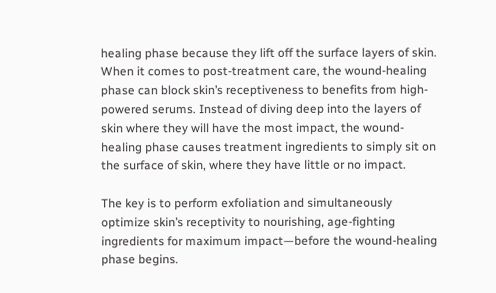healing phase because they lift off the surface layers of skin. When it comes to post-treatment care, the wound-healing phase can block skin’s receptiveness to benefits from high-powered serums. Instead of diving deep into the layers of skin where they will have the most impact, the wound-healing phase causes treatment ingredients to simply sit on the surface of skin, where they have little or no impact.

The key is to perform exfoliation and simultaneously optimize skin’s receptivity to nourishing, age-fighting ingredients for maximum impact—before the wound-healing phase begins.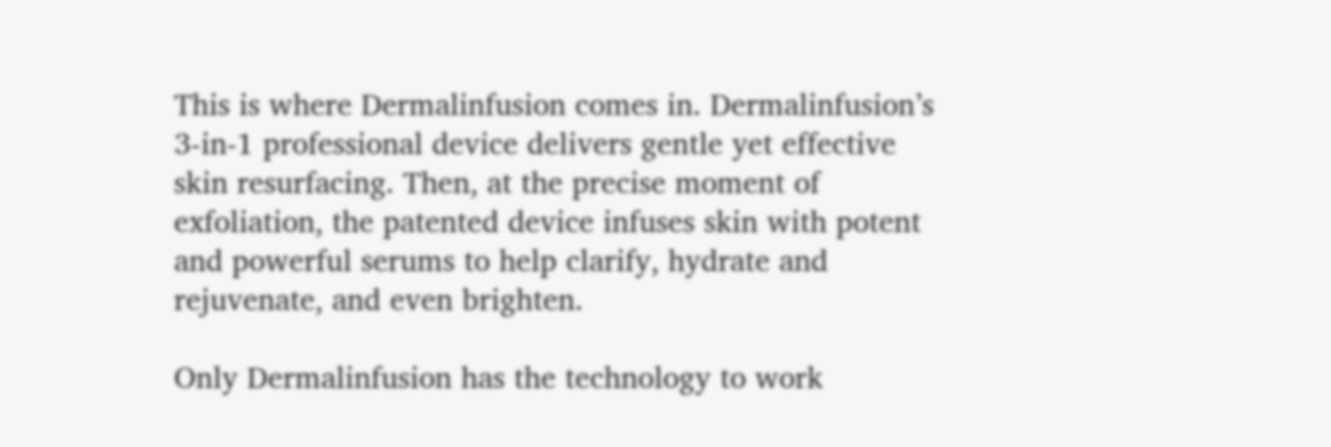This is where Dermalinfusion comes in. Dermalinfusion’s 3-in-1 professional device delivers gentle yet effective skin resurfacing. Then, at the precise moment of exfoliation, the patented device infuses skin with potent and powerful serums to help clarify, hydrate and rejuvenate, and even brighten.

Only Dermalinfusion has the technology to work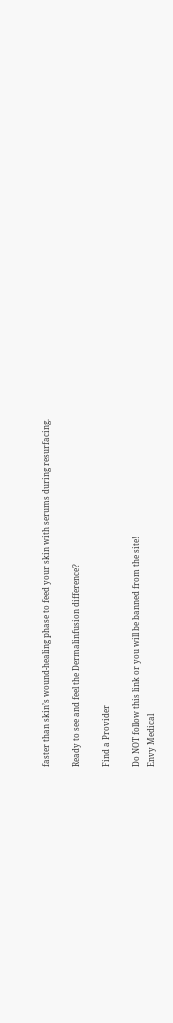faster than skin’s wound-healing phase to feed your skin with serums during resurfacing.

Ready to see and feel the Dermalinfusion difference?

Find a Provider

Do NOT follow this link or you will be banned from the site!
Envy Medical